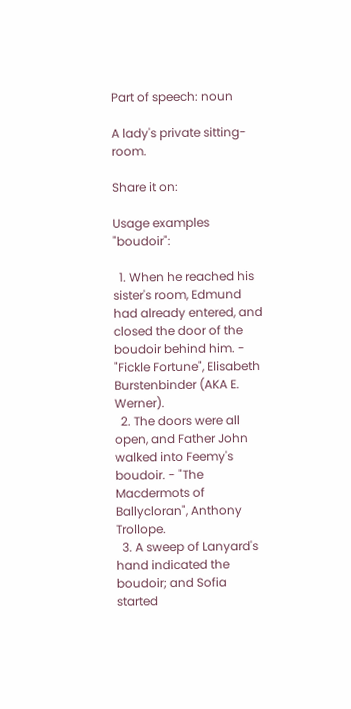Part of speech: noun

A lady's private sitting- room.

Share it on:

Usage examples "boudoir":

  1. When he reached his sister's room, Edmund had already entered, and closed the door of the boudoir behind him. - "Fickle Fortune", Elisabeth Burstenbinder (AKA E. Werner).
  2. The doors were all open, and Father John walked into Feemy's boudoir. - "The Macdermots of Ballycloran", Anthony Trollope.
  3. A sweep of Lanyard's hand indicated the boudoir; and Sofia started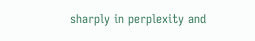sharply in perplexity and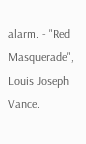alarm. - "Red Masquerade", Louis Joseph Vance.